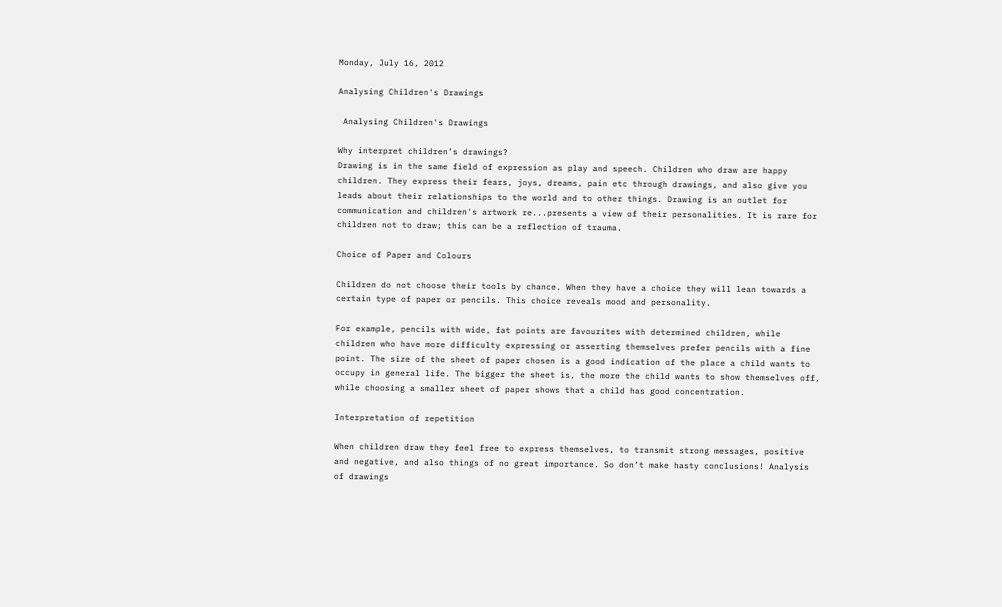Monday, July 16, 2012

Analysing Children's Drawings

 Analysing Children's Drawings

Why interpret children’s drawings?
Drawing is in the same field of expression as play and speech. Children who draw are happy children. They express their fears, joys, dreams, pain etc through drawings, and also give you leads about their relationships to the world and to other things. Drawing is an outlet for communication and children's artwork re...presents a view of their personalities. It is rare for children not to draw; this can be a reflection of trauma.

Choice of Paper and Colours

Children do not choose their tools by chance. When they have a choice they will lean towards a certain type of paper or pencils. This choice reveals mood and personality.

For example, pencils with wide, fat points are favourites with determined children, while children who have more difficulty expressing or asserting themselves prefer pencils with a fine point. The size of the sheet of paper chosen is a good indication of the place a child wants to occupy in general life. The bigger the sheet is, the more the child wants to show themselves off, while choosing a smaller sheet of paper shows that a child has good concentration.

Interpretation of repetition

When children draw they feel free to express themselves, to transmit strong messages, positive and negative, and also things of no great importance. So don’t make hasty conclusions! Analysis of drawings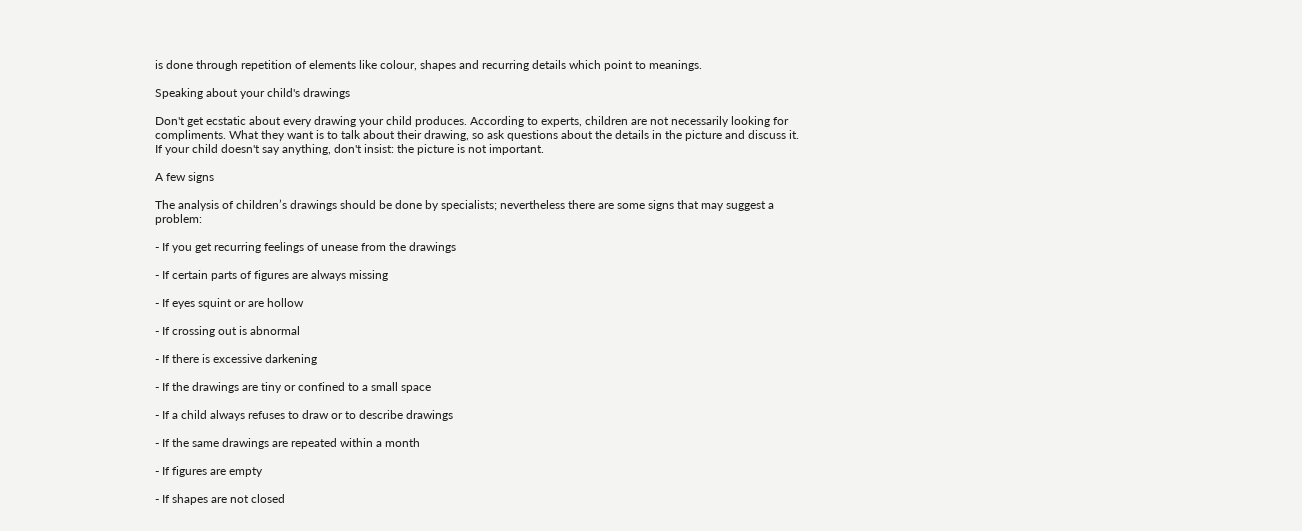is done through repetition of elements like colour, shapes and recurring details which point to meanings.

Speaking about your child's drawings

Don't get ecstatic about every drawing your child produces. According to experts, children are not necessarily looking for compliments. What they want is to talk about their drawing, so ask questions about the details in the picture and discuss it. If your child doesn't say anything, don't insist: the picture is not important.

A few signs

The analysis of children’s drawings should be done by specialists; nevertheless there are some signs that may suggest a problem:

- If you get recurring feelings of unease from the drawings

- If certain parts of figures are always missing

- If eyes squint or are hollow

- If crossing out is abnormal

- If there is excessive darkening

- If the drawings are tiny or confined to a small space

- If a child always refuses to draw or to describe drawings

- If the same drawings are repeated within a month

- If figures are empty

- If shapes are not closed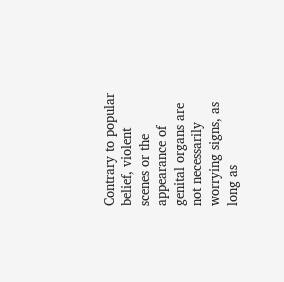Contrary to popular belief, violent scenes or the appearance of genital organs are not necessarily worrying signs, as long as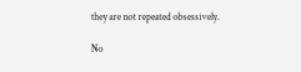they are not repeated obsessively.

No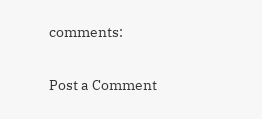comments:

Post a Comment